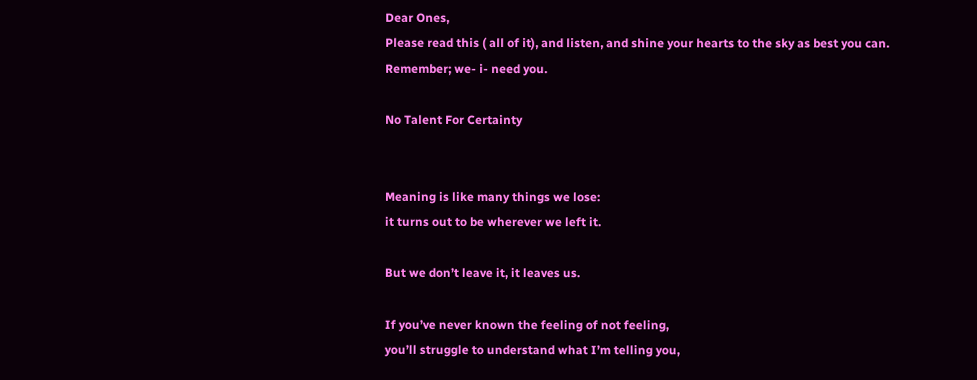Dear Ones,
Please read this ( all of it), and listen, and shine your hearts to the sky as best you can.
Remember; we- i- need you.

No Talent For Certainty


Meaning is like many things we lose:
it turns out to be wherever we left it.

But we don’t leave it, it leaves us.

If you’ve never known the feeling of not feeling,
you’ll struggle to understand what I’m telling you,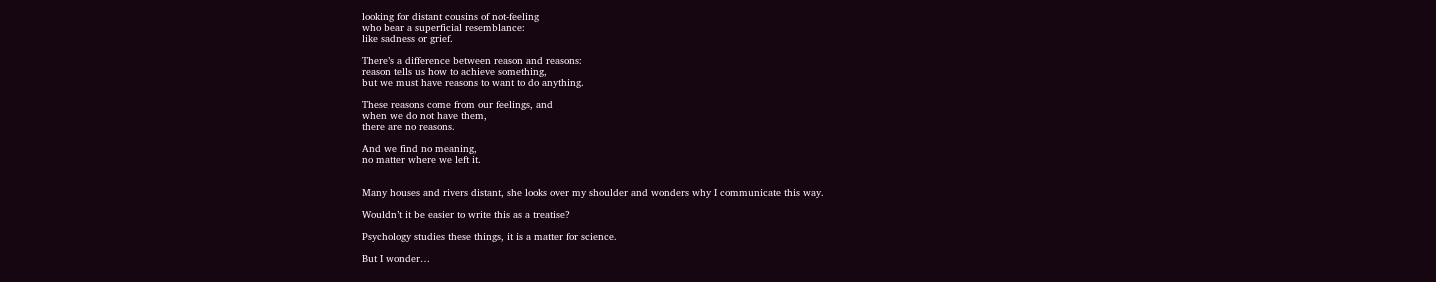looking for distant cousins of not-feeling
who bear a superficial resemblance:
like sadness or grief.

There’s a difference between reason and reasons:
reason tells us how to achieve something,
but we must have reasons to want to do anything.

These reasons come from our feelings, and
when we do not have them,
there are no reasons.

And we find no meaning,
no matter where we left it.


Many houses and rivers distant, she looks over my shoulder and wonders why I communicate this way.

Wouldn’t it be easier to write this as a treatise?

Psychology studies these things, it is a matter for science.

But I wonder…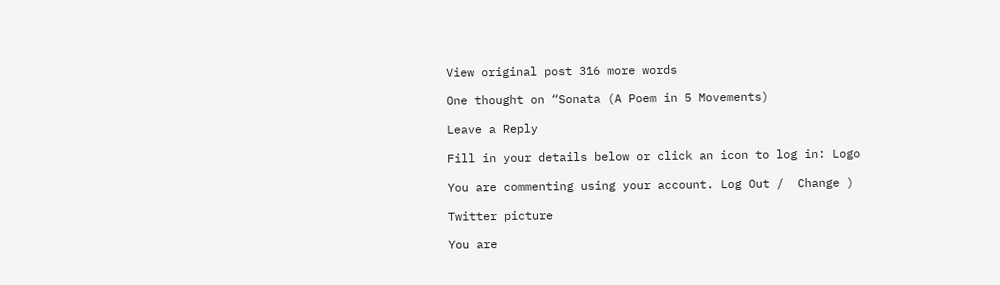View original post 316 more words

One thought on “Sonata (A Poem in 5 Movements)

Leave a Reply

Fill in your details below or click an icon to log in: Logo

You are commenting using your account. Log Out /  Change )

Twitter picture

You are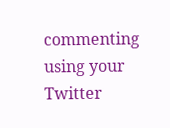commenting using your Twitter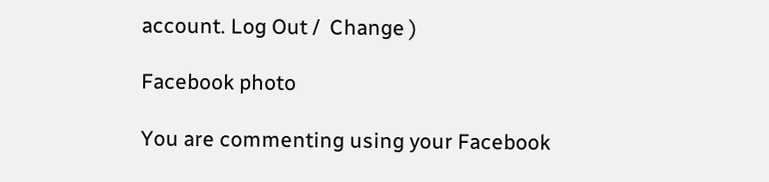account. Log Out /  Change )

Facebook photo

You are commenting using your Facebook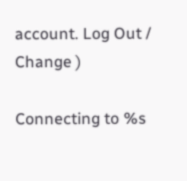account. Log Out /  Change )

Connecting to %s